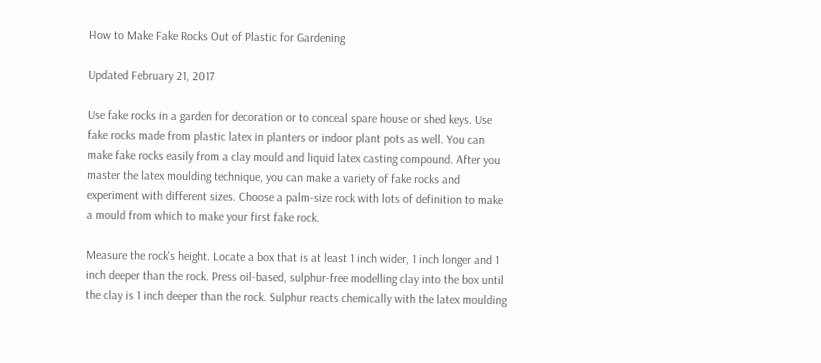How to Make Fake Rocks Out of Plastic for Gardening

Updated February 21, 2017

Use fake rocks in a garden for decoration or to conceal spare house or shed keys. Use fake rocks made from plastic latex in planters or indoor plant pots as well. You can make fake rocks easily from a clay mould and liquid latex casting compound. After you master the latex moulding technique, you can make a variety of fake rocks and experiment with different sizes. Choose a palm-size rock with lots of definition to make a mould from which to make your first fake rock.

Measure the rock's height. Locate a box that is at least 1 inch wider, 1 inch longer and 1 inch deeper than the rock. Press oil-based, sulphur-free modelling clay into the box until the clay is 1 inch deeper than the rock. Sulphur reacts chemically with the latex moulding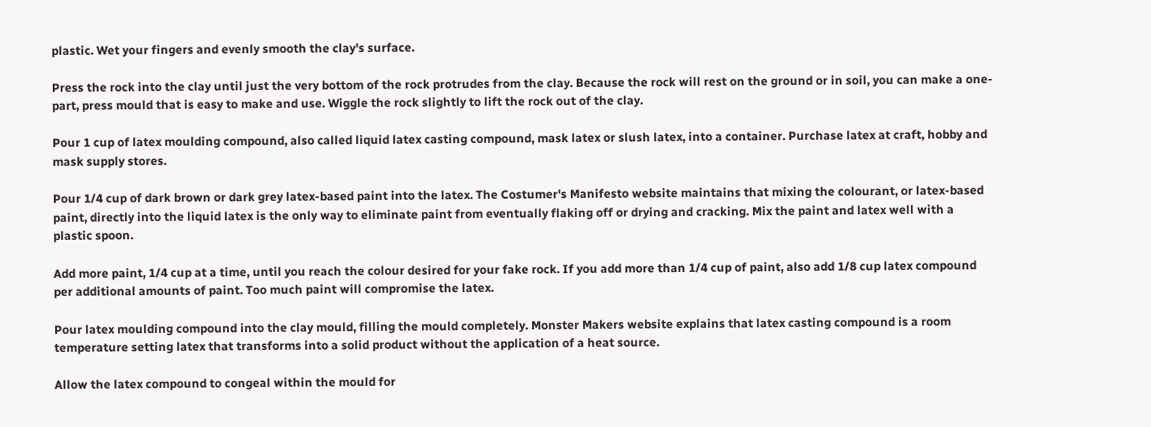plastic. Wet your fingers and evenly smooth the clay's surface.

Press the rock into the clay until just the very bottom of the rock protrudes from the clay. Because the rock will rest on the ground or in soil, you can make a one-part, press mould that is easy to make and use. Wiggle the rock slightly to lift the rock out of the clay.

Pour 1 cup of latex moulding compound, also called liquid latex casting compound, mask latex or slush latex, into a container. Purchase latex at craft, hobby and mask supply stores.

Pour 1/4 cup of dark brown or dark grey latex-based paint into the latex. The Costumer's Manifesto website maintains that mixing the colourant, or latex-based paint, directly into the liquid latex is the only way to eliminate paint from eventually flaking off or drying and cracking. Mix the paint and latex well with a plastic spoon.

Add more paint, 1/4 cup at a time, until you reach the colour desired for your fake rock. If you add more than 1/4 cup of paint, also add 1/8 cup latex compound per additional amounts of paint. Too much paint will compromise the latex.

Pour latex moulding compound into the clay mould, filling the mould completely. Monster Makers website explains that latex casting compound is a room temperature setting latex that transforms into a solid product without the application of a heat source.

Allow the latex compound to congeal within the mould for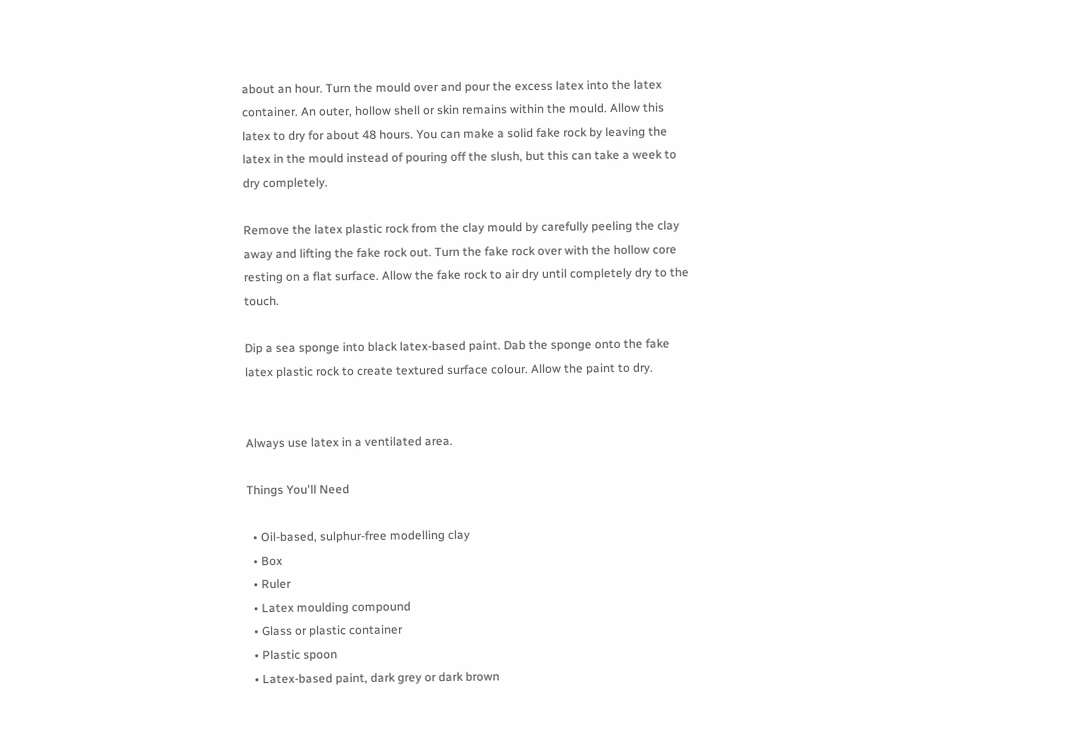about an hour. Turn the mould over and pour the excess latex into the latex container. An outer, hollow shell or skin remains within the mould. Allow this latex to dry for about 48 hours. You can make a solid fake rock by leaving the latex in the mould instead of pouring off the slush, but this can take a week to dry completely.

Remove the latex plastic rock from the clay mould by carefully peeling the clay away and lifting the fake rock out. Turn the fake rock over with the hollow core resting on a flat surface. Allow the fake rock to air dry until completely dry to the touch.

Dip a sea sponge into black latex-based paint. Dab the sponge onto the fake latex plastic rock to create textured surface colour. Allow the paint to dry.


Always use latex in a ventilated area.

Things You'll Need

  • Oil-based, sulphur-free modelling clay
  • Box
  • Ruler
  • Latex moulding compound
  • Glass or plastic container
  • Plastic spoon
  • Latex-based paint, dark grey or dark brown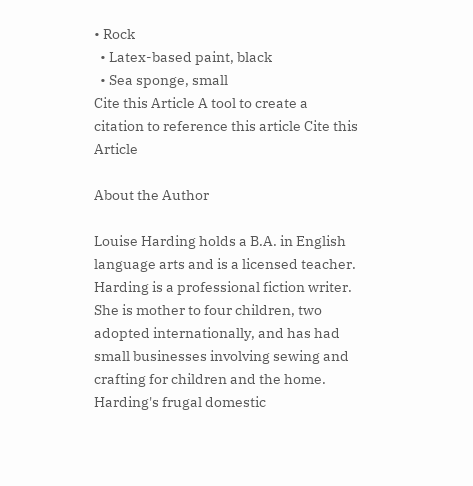• Rock
  • Latex-based paint, black
  • Sea sponge, small
Cite this Article A tool to create a citation to reference this article Cite this Article

About the Author

Louise Harding holds a B.A. in English language arts and is a licensed teacher. Harding is a professional fiction writer. She is mother to four children, two adopted internationally, and has had small businesses involving sewing and crafting for children and the home. Harding's frugal domestic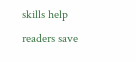skills help readers save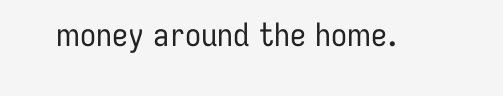money around the home.